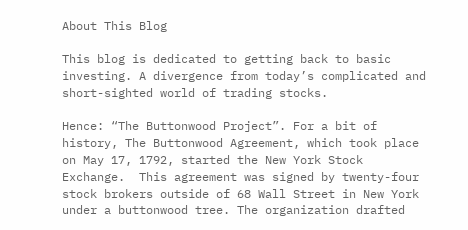About This Blog

This blog is dedicated to getting back to basic investing. A divergence from today’s complicated and short-sighted world of trading stocks.

Hence: “The Buttonwood Project”. For a bit of history, The Buttonwood Agreement, which took place on May 17, 1792, started the New York Stock Exchange.  This agreement was signed by twenty-four stock brokers outside of 68 Wall Street in New York under a buttonwood tree. The organization drafted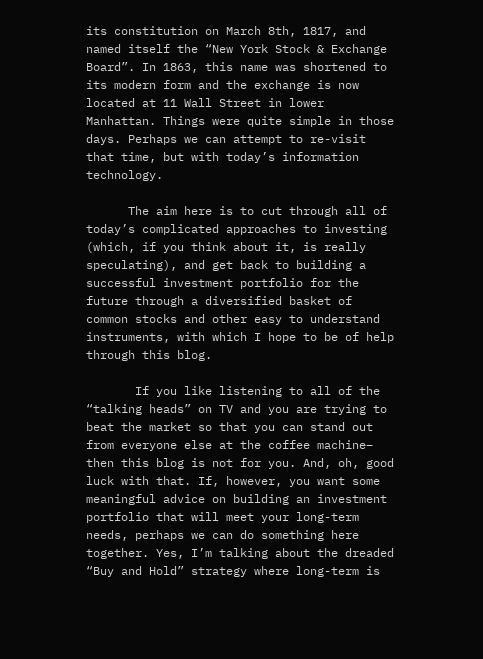its constitution on March 8th, 1817, and named itself the “New York Stock & Exchange Board”. In 1863, this name was shortened to its modern form and the exchange is now located at 11 Wall Street in lower Manhattan. Things were quite simple in those days. Perhaps we can attempt to re-visit that time, but with today’s information technology.

      The aim here is to cut through all of today’s complicated approaches to investing (which, if you think about it, is really speculating), and get back to building a successful investment portfolio for the future through a diversified basket of common stocks and other easy to understand instruments, with which I hope to be of help through this blog.

       If you like listening to all of the “talking heads” on TV and you are trying to beat the market so that you can stand out from everyone else at the coffee machine– then this blog is not for you. And, oh, good luck with that. If, however, you want some meaningful advice on building an investment portfolio that will meet your long-term needs, perhaps we can do something here together. Yes, I’m talking about the dreaded “Buy and Hold” strategy where long-term is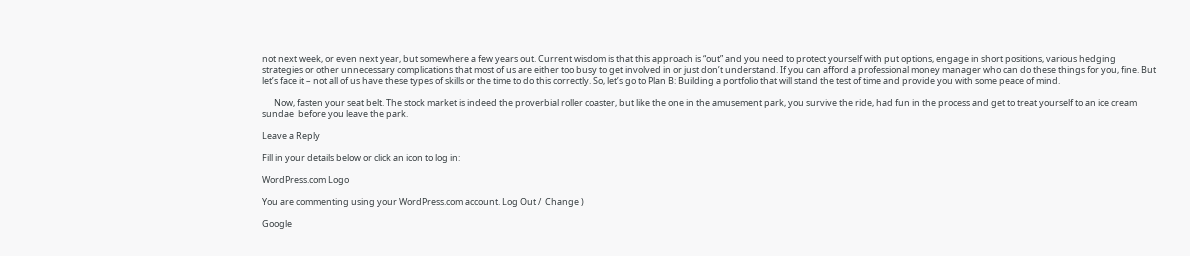not next week, or even next year, but somewhere a few years out. Current wisdom is that this approach is “out” and you need to protect yourself with put options, engage in short positions, various hedging strategies or other unnecessary complications that most of us are either too busy to get involved in or just don’t understand. If you can afford a professional money manager who can do these things for you, fine. But let’s face it – not all of us have these types of skills or the time to do this correctly. So, let’s go to Plan B: Building a portfolio that will stand the test of time and provide you with some peace of mind.

      Now, fasten your seat belt. The stock market is indeed the proverbial roller coaster, but like the one in the amusement park, you survive the ride, had fun in the process and get to treat yourself to an ice cream sundae  before you leave the park.

Leave a Reply

Fill in your details below or click an icon to log in:

WordPress.com Logo

You are commenting using your WordPress.com account. Log Out /  Change )

Google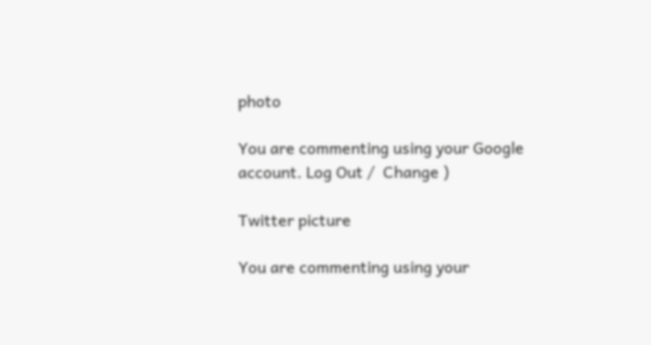photo

You are commenting using your Google account. Log Out /  Change )

Twitter picture

You are commenting using your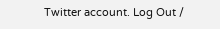Twitter account. Log Out /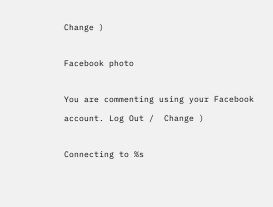Change )

Facebook photo

You are commenting using your Facebook account. Log Out /  Change )

Connecting to %s